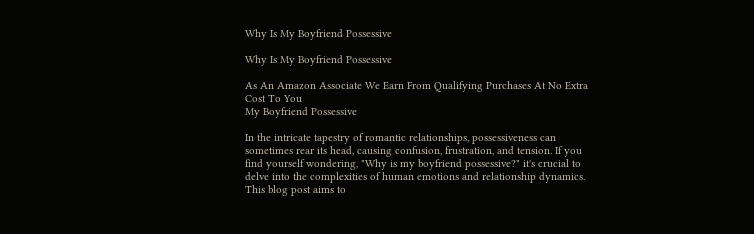Why Is My Boyfriend Possessive

Why Is My Boyfriend Possessive

As An Amazon Associate We Earn From Qualifying Purchases At No Extra Cost To You
My Boyfriend Possessive

In the intricate tapestry of romantic relationships, possessiveness can sometimes rear its head, causing confusion, frustration, and tension. If you find yourself wondering, "Why is my boyfriend possessive?" it's crucial to delve into the complexities of human emotions and relationship dynamics. This blog post aims to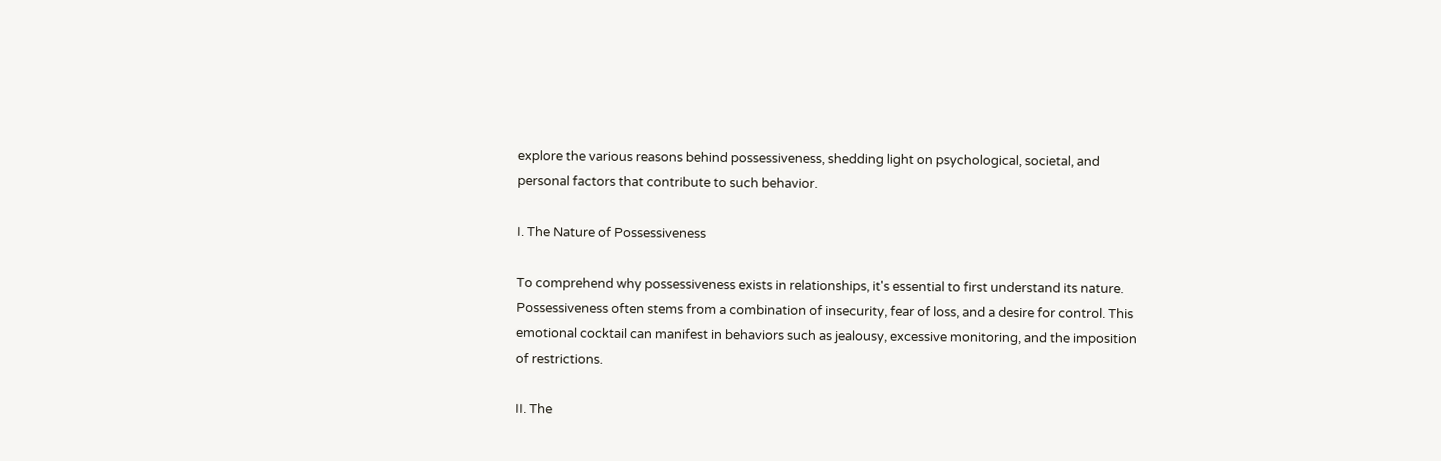explore the various reasons behind possessiveness, shedding light on psychological, societal, and personal factors that contribute to such behavior.

I. The Nature of Possessiveness

To comprehend why possessiveness exists in relationships, it's essential to first understand its nature. Possessiveness often stems from a combination of insecurity, fear of loss, and a desire for control. This emotional cocktail can manifest in behaviors such as jealousy, excessive monitoring, and the imposition of restrictions.

II. The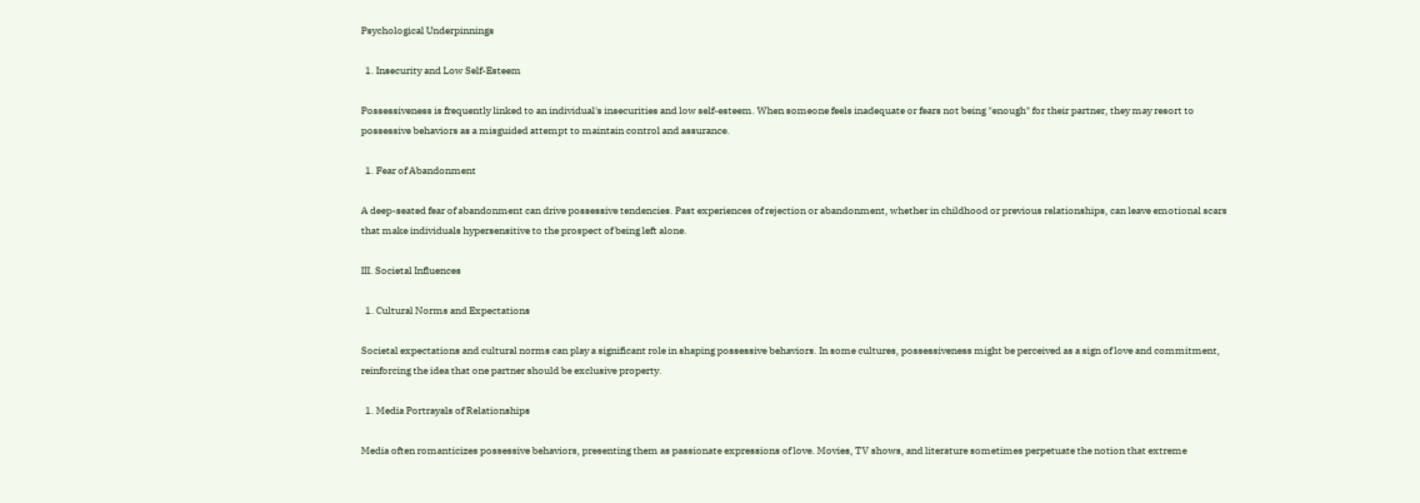Psychological Underpinnings

  1. Insecurity and Low Self-Esteem

Possessiveness is frequently linked to an individual's insecurities and low self-esteem. When someone feels inadequate or fears not being "enough" for their partner, they may resort to possessive behaviors as a misguided attempt to maintain control and assurance.

  1. Fear of Abandonment

A deep-seated fear of abandonment can drive possessive tendencies. Past experiences of rejection or abandonment, whether in childhood or previous relationships, can leave emotional scars that make individuals hypersensitive to the prospect of being left alone.

III. Societal Influences

  1. Cultural Norms and Expectations

Societal expectations and cultural norms can play a significant role in shaping possessive behaviors. In some cultures, possessiveness might be perceived as a sign of love and commitment, reinforcing the idea that one partner should be exclusive property.

  1. Media Portrayals of Relationships

Media often romanticizes possessive behaviors, presenting them as passionate expressions of love. Movies, TV shows, and literature sometimes perpetuate the notion that extreme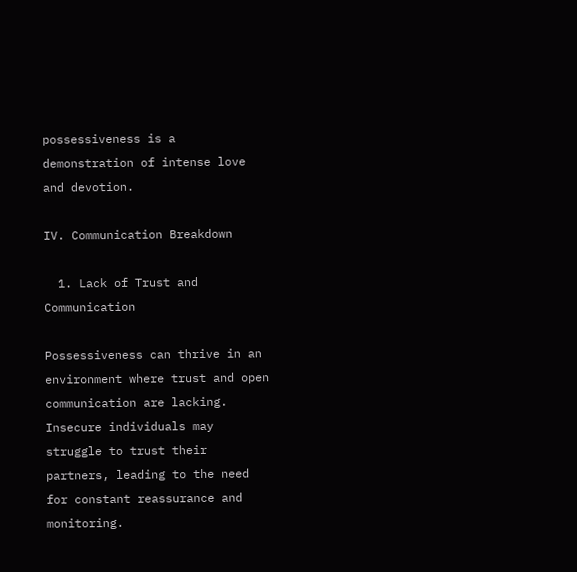possessiveness is a demonstration of intense love and devotion.

IV. Communication Breakdown

  1. Lack of Trust and Communication

Possessiveness can thrive in an environment where trust and open communication are lacking. Insecure individuals may struggle to trust their partners, leading to the need for constant reassurance and monitoring.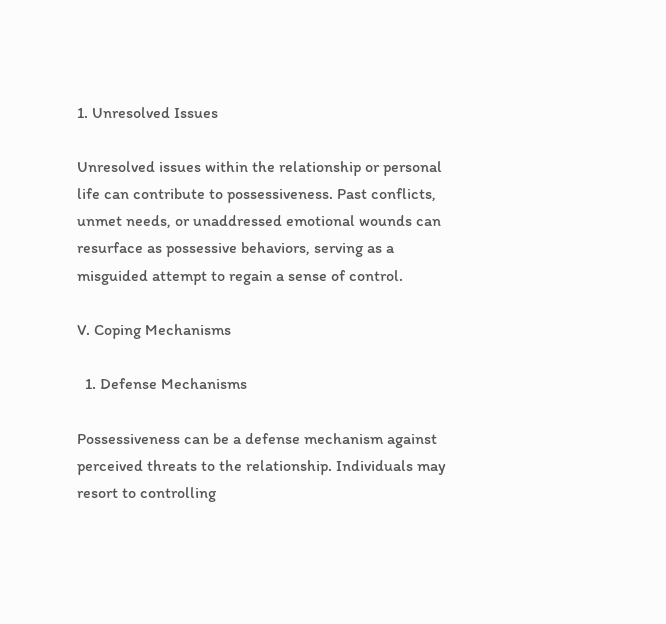1. Unresolved Issues

Unresolved issues within the relationship or personal life can contribute to possessiveness. Past conflicts, unmet needs, or unaddressed emotional wounds can resurface as possessive behaviors, serving as a misguided attempt to regain a sense of control.

V. Coping Mechanisms

  1. Defense Mechanisms

Possessiveness can be a defense mechanism against perceived threats to the relationship. Individuals may resort to controlling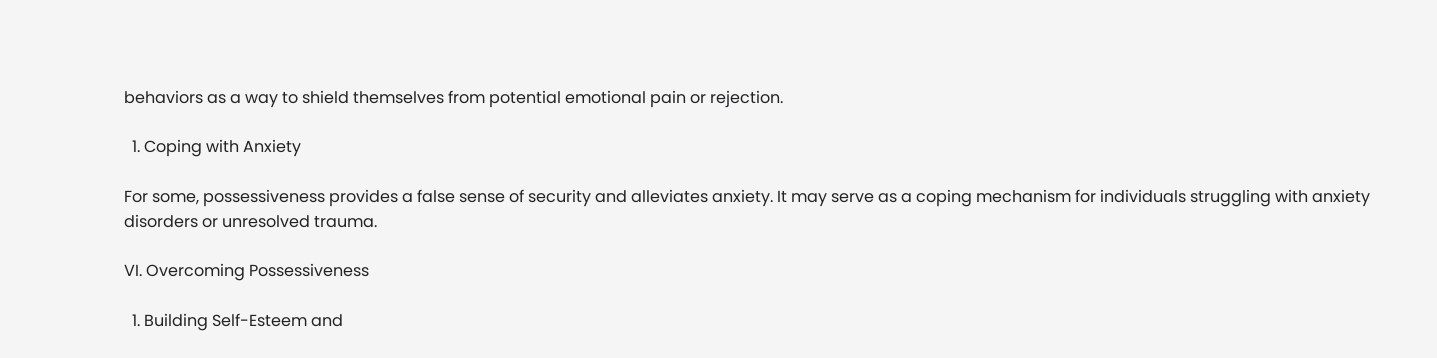behaviors as a way to shield themselves from potential emotional pain or rejection.

  1. Coping with Anxiety

For some, possessiveness provides a false sense of security and alleviates anxiety. It may serve as a coping mechanism for individuals struggling with anxiety disorders or unresolved trauma.

VI. Overcoming Possessiveness

  1. Building Self-Esteem and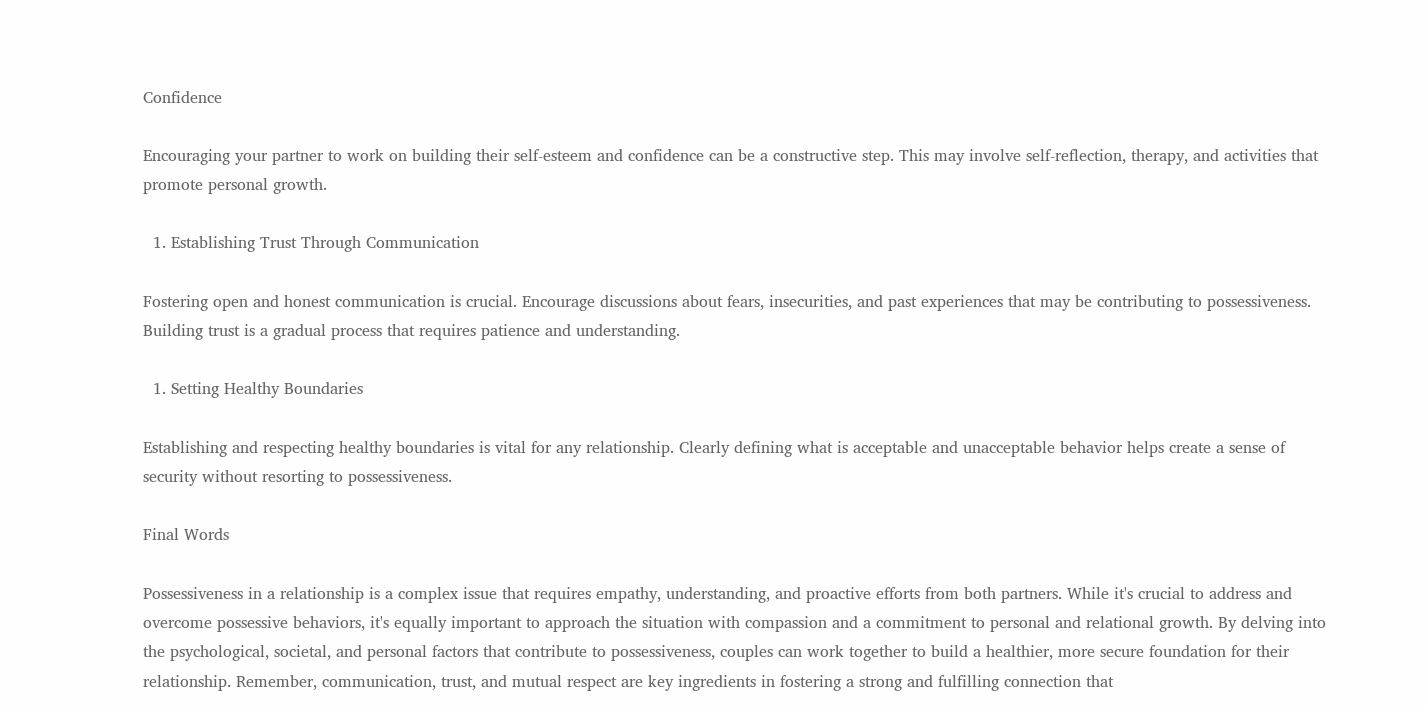Confidence

Encouraging your partner to work on building their self-esteem and confidence can be a constructive step. This may involve self-reflection, therapy, and activities that promote personal growth.

  1. Establishing Trust Through Communication

Fostering open and honest communication is crucial. Encourage discussions about fears, insecurities, and past experiences that may be contributing to possessiveness. Building trust is a gradual process that requires patience and understanding.

  1. Setting Healthy Boundaries

Establishing and respecting healthy boundaries is vital for any relationship. Clearly defining what is acceptable and unacceptable behavior helps create a sense of security without resorting to possessiveness.

Final Words

Possessiveness in a relationship is a complex issue that requires empathy, understanding, and proactive efforts from both partners. While it's crucial to address and overcome possessive behaviors, it's equally important to approach the situation with compassion and a commitment to personal and relational growth. By delving into the psychological, societal, and personal factors that contribute to possessiveness, couples can work together to build a healthier, more secure foundation for their relationship. Remember, communication, trust, and mutual respect are key ingredients in fostering a strong and fulfilling connection that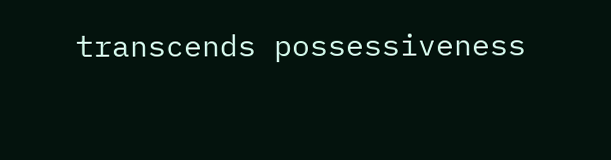transcends possessiveness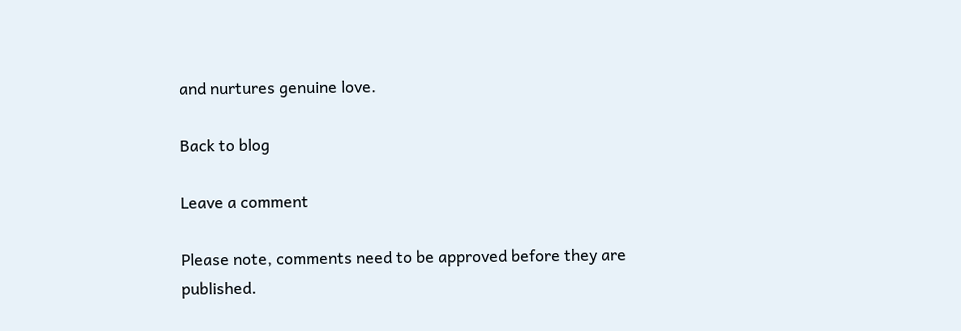and nurtures genuine love.

Back to blog

Leave a comment

Please note, comments need to be approved before they are published.